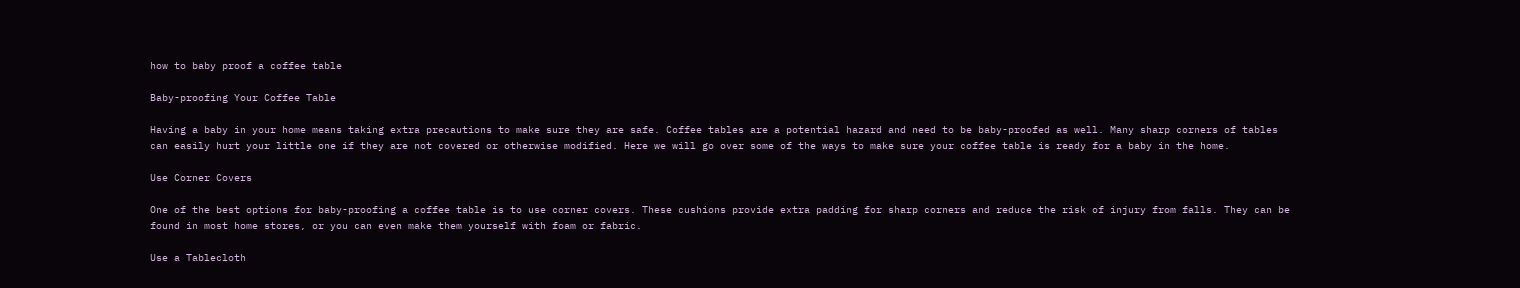how to baby proof a coffee table

Baby-proofing Your Coffee Table

Having a baby in your home means taking extra precautions to make sure they are safe. Coffee tables are a potential hazard and need to be baby-proofed as well. Many sharp corners of tables can easily hurt your little one if they are not covered or otherwise modified. Here we will go over some of the ways to make sure your coffee table is ready for a baby in the home.

Use Corner Covers

One of the best options for baby-proofing a coffee table is to use corner covers. These cushions provide extra padding for sharp corners and reduce the risk of injury from falls. They can be found in most home stores, or you can even make them yourself with foam or fabric.

Use a Tablecloth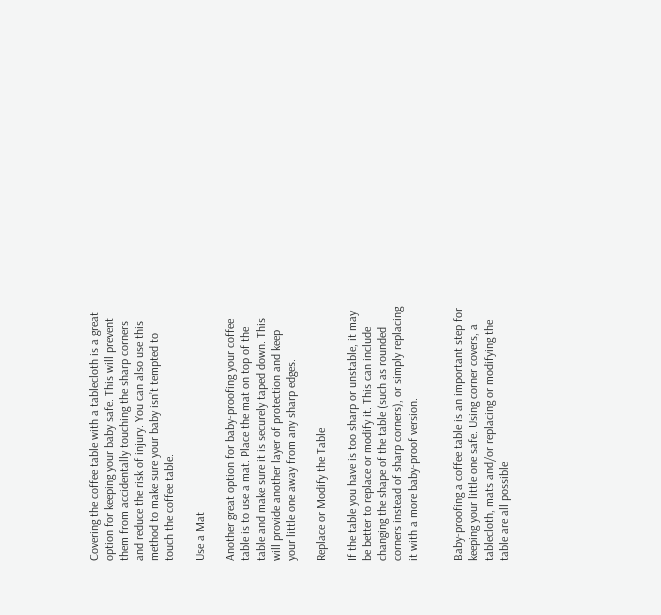Covering the coffee table with a tablecloth is a great option for keeping your baby safe. This will prevent them from accidentally touching the sharp corners and reduce the risk of injury. You can also use this method to make sure your baby isn’t tempted to touch the coffee table.

Use a Mat

Another great option for baby-proofing your coffee table is to use a mat. Place the mat on top of the table and make sure it is securely taped down. This will provide another layer of protection and keep your little one away from any sharp edges.

Replace or Modify the Table

If the table you have is too sharp or unstable, it may be better to replace or modify it. This can include changing the shape of the table (such as rounded corners instead of sharp corners), or simply replacing it with a more baby-proof version.


Baby-proofing a coffee table is an important step for keeping your little one safe. Using corner covers, a tablecloth, mats and/or replacing or modifying the table are all possible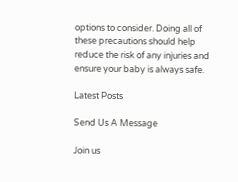options to consider. Doing all of these precautions should help reduce the risk of any injuries and ensure your baby is always safe.

Latest Posts

Send Us A Message

Join us